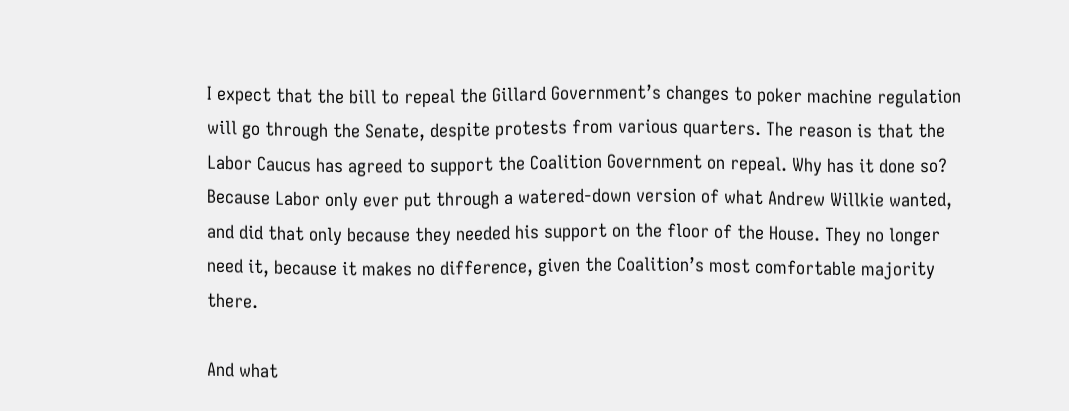I expect that the bill to repeal the Gillard Government’s changes to poker machine regulation will go through the Senate, despite protests from various quarters. The reason is that the Labor Caucus has agreed to support the Coalition Government on repeal. Why has it done so? Because Labor only ever put through a watered-down version of what Andrew Willkie wanted, and did that only because they needed his support on the floor of the House. They no longer need it, because it makes no difference, given the Coalition’s most comfortable majority there.

And what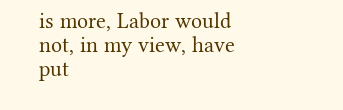is more, Labor would not, in my view, have put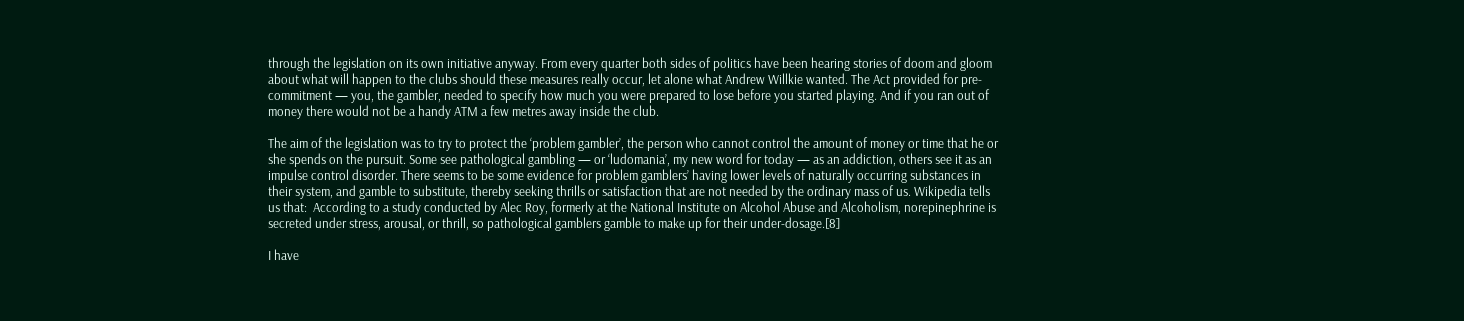through the legislation on its own initiative anyway. From every quarter both sides of politics have been hearing stories of doom and gloom about what will happen to the clubs should these measures really occur, let alone what Andrew Willkie wanted. The Act provided for pre-commitment — you, the gambler, needed to specify how much you were prepared to lose before you started playing. And if you ran out of money there would not be a handy ATM a few metres away inside the club.

The aim of the legislation was to try to protect the ‘problem gambler’, the person who cannot control the amount of money or time that he or she spends on the pursuit. Some see pathological gambling — or ‘ludomania’, my new word for today — as an addiction, others see it as an impulse control disorder. There seems to be some evidence for problem gamblers’ having lower levels of naturally occurring substances in their system, and gamble to substitute, thereby seeking thrills or satisfaction that are not needed by the ordinary mass of us. Wikipedia tells us that:  According to a study conducted by Alec Roy, formerly at the National Institute on Alcohol Abuse and Alcoholism, norepinephrine is secreted under stress, arousal, or thrill, so pathological gamblers gamble to make up for their under-dosage.[8]

I have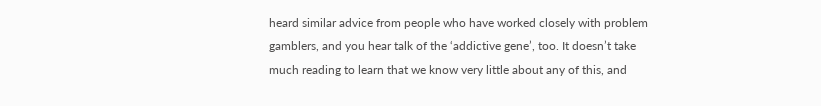heard similar advice from people who have worked closely with problem gamblers, and you hear talk of the ‘addictive gene’, too. It doesn’t take much reading to learn that we know very little about any of this, and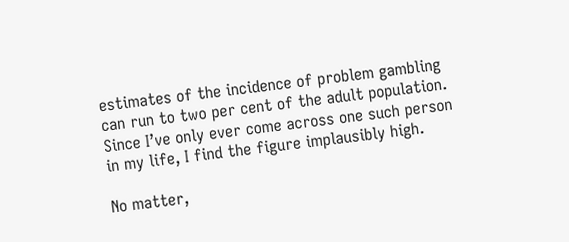estimates of the incidence of problem gambling can run to two per cent of the adult population. Since I’ve only ever come across one such person in my life, I find the figure implausibly high.

No matter,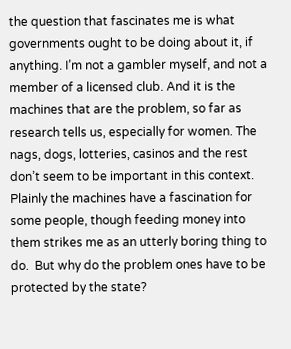the question that fascinates me is what governments ought to be doing about it, if anything. I’m not a gambler myself, and not a member of a licensed club. And it is the machines that are the problem, so far as research tells us, especially for women. The nags, dogs, lotteries, casinos and the rest don’t seem to be important in this context. Plainly the machines have a fascination for some people, though feeding money into them strikes me as an utterly boring thing to do.  But why do the problem ones have to be protected by the state?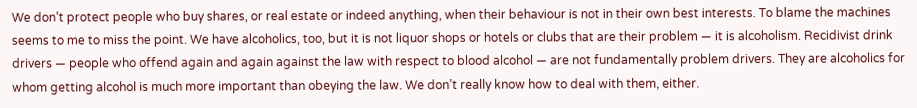We don’t protect people who buy shares, or real estate or indeed anything, when their behaviour is not in their own best interests. To blame the machines seems to me to miss the point. We have alcoholics, too, but it is not liquor shops or hotels or clubs that are their problem — it is alcoholism. Recidivist drink drivers — people who offend again and again against the law with respect to blood alcohol — are not fundamentally problem drivers. They are alcoholics for whom getting alcohol is much more important than obeying the law. We don’t really know how to deal with them, either.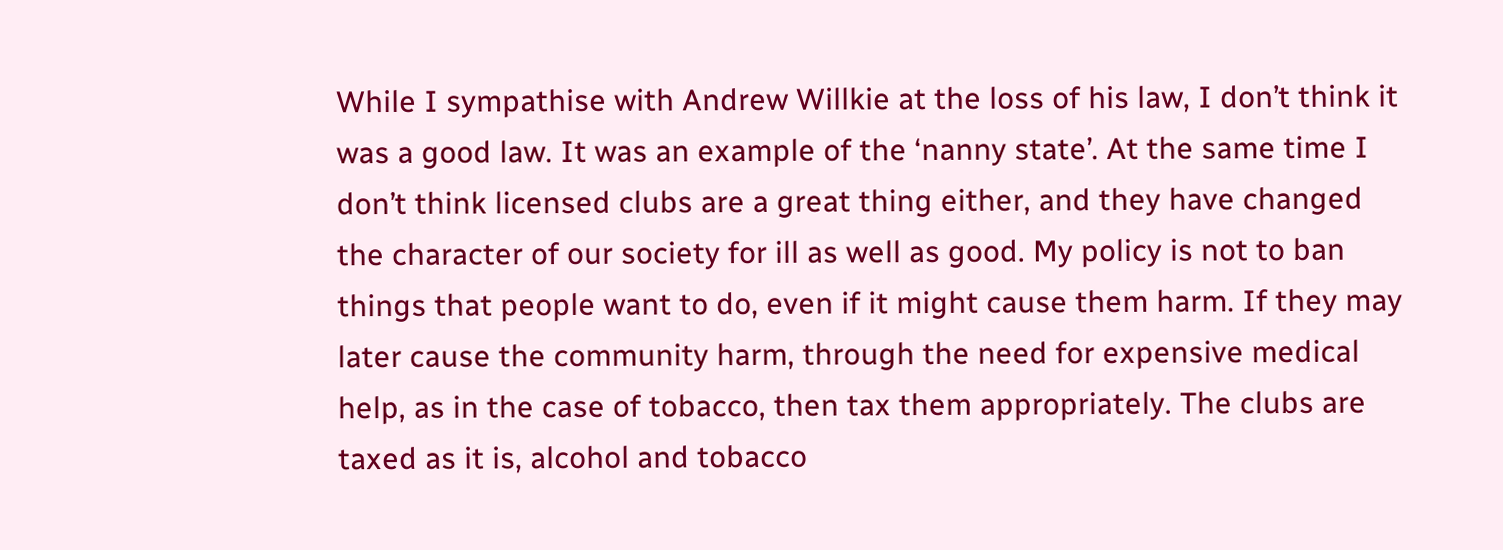While I sympathise with Andrew Willkie at the loss of his law, I don’t think it was a good law. It was an example of the ‘nanny state’. At the same time I don’t think licensed clubs are a great thing either, and they have changed the character of our society for ill as well as good. My policy is not to ban things that people want to do, even if it might cause them harm. If they may later cause the community harm, through the need for expensive medical help, as in the case of tobacco, then tax them appropriately. The clubs are taxed as it is, alcohol and tobacco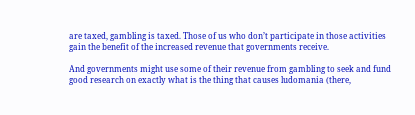are taxed, gambling is taxed. Those of us who don’t participate in those activities gain the benefit of the increased revenue that governments receive.

And governments might use some of their revenue from gambling to seek and fund good research on exactly what is the thing that causes ludomania (there,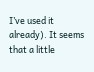I’ve used it already). It seems that a little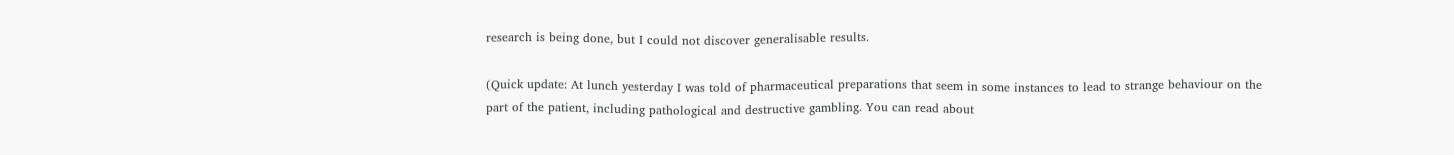research is being done, but I could not discover generalisable results.

(Quick update: At lunch yesterday I was told of pharmaceutical preparations that seem in some instances to lead to strange behaviour on the part of the patient, including pathological and destructive gambling. You can read about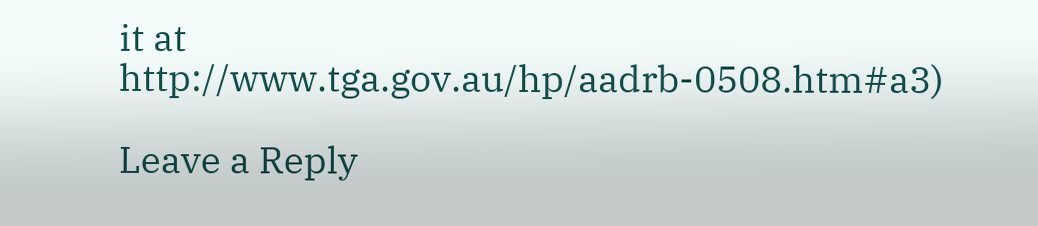it at http://www.tga.gov.au/hp/aadrb-0508.htm#a3)

Leave a Reply